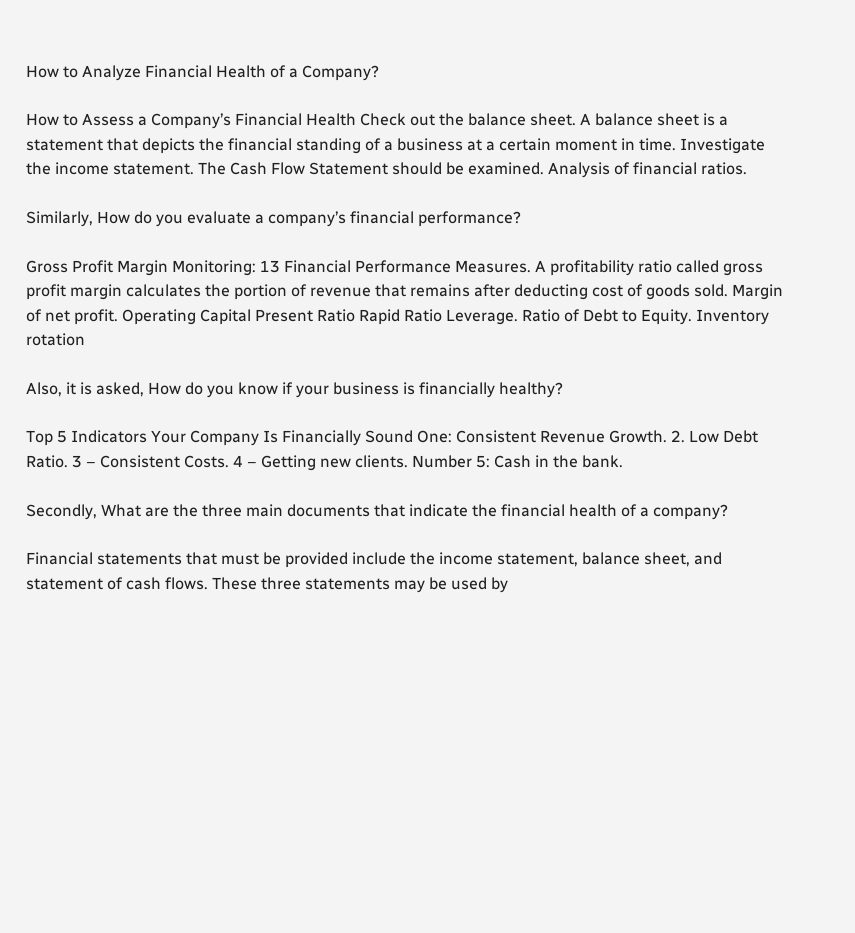How to Analyze Financial Health of a Company?

How to Assess a Company’s Financial Health Check out the balance sheet. A balance sheet is a statement that depicts the financial standing of a business at a certain moment in time. Investigate the income statement. The Cash Flow Statement should be examined. Analysis of financial ratios.

Similarly, How do you evaluate a company’s financial performance?

Gross Profit Margin Monitoring: 13 Financial Performance Measures. A profitability ratio called gross profit margin calculates the portion of revenue that remains after deducting cost of goods sold. Margin of net profit. Operating Capital Present Ratio Rapid Ratio Leverage. Ratio of Debt to Equity. Inventory rotation

Also, it is asked, How do you know if your business is financially healthy?

Top 5 Indicators Your Company Is Financially Sound One: Consistent Revenue Growth. 2. Low Debt Ratio. 3 – Consistent Costs. 4 – Getting new clients. Number 5: Cash in the bank.

Secondly, What are the three main documents that indicate the financial health of a company?

Financial statements that must be provided include the income statement, balance sheet, and statement of cash flows. These three statements may be used by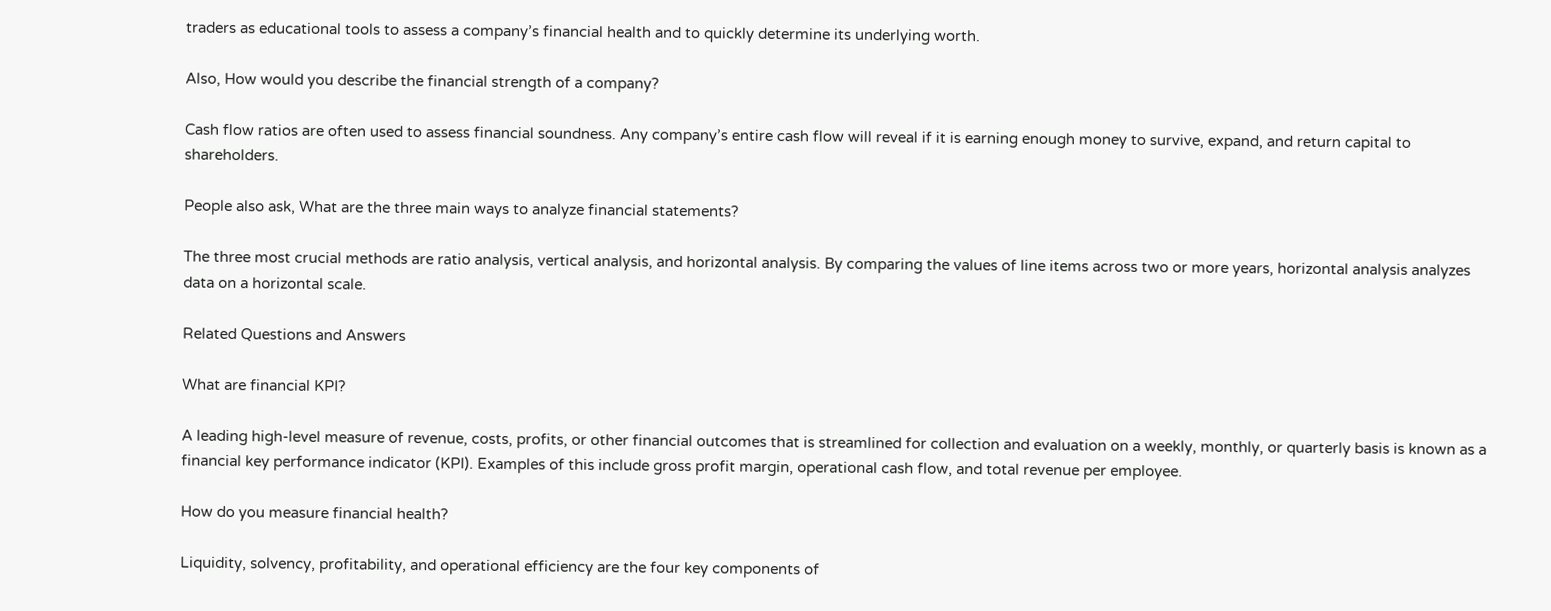traders as educational tools to assess a company’s financial health and to quickly determine its underlying worth.

Also, How would you describe the financial strength of a company?

Cash flow ratios are often used to assess financial soundness. Any company’s entire cash flow will reveal if it is earning enough money to survive, expand, and return capital to shareholders.

People also ask, What are the three main ways to analyze financial statements?

The three most crucial methods are ratio analysis, vertical analysis, and horizontal analysis. By comparing the values of line items across two or more years, horizontal analysis analyzes data on a horizontal scale.

Related Questions and Answers

What are financial KPI?

A leading high-level measure of revenue, costs, profits, or other financial outcomes that is streamlined for collection and evaluation on a weekly, monthly, or quarterly basis is known as a financial key performance indicator (KPI). Examples of this include gross profit margin, operational cash flow, and total revenue per employee.

How do you measure financial health?

Liquidity, solvency, profitability, and operational efficiency are the four key components of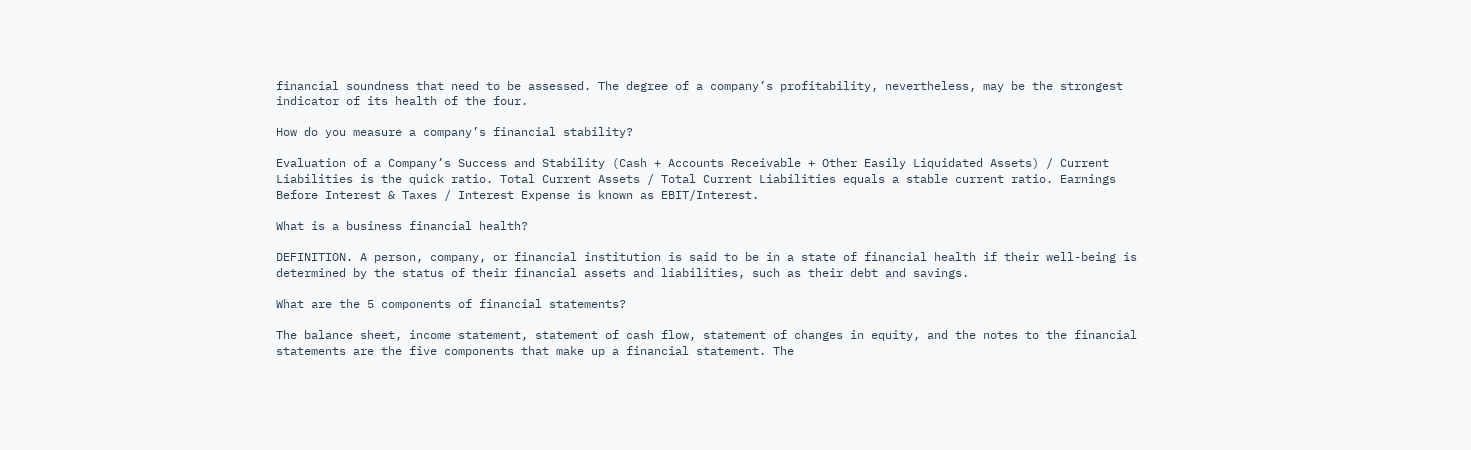financial soundness that need to be assessed. The degree of a company’s profitability, nevertheless, may be the strongest indicator of its health of the four.

How do you measure a company’s financial stability?

Evaluation of a Company’s Success and Stability (Cash + Accounts Receivable + Other Easily Liquidated Assets) / Current Liabilities is the quick ratio. Total Current Assets / Total Current Liabilities equals a stable current ratio. Earnings Before Interest & Taxes / Interest Expense is known as EBIT/Interest.

What is a business financial health?

DEFINITION. A person, company, or financial institution is said to be in a state of financial health if their well-being is determined by the status of their financial assets and liabilities, such as their debt and savings.

What are the 5 components of financial statements?

The balance sheet, income statement, statement of cash flow, statement of changes in equity, and the notes to the financial statements are the five components that make up a financial statement. The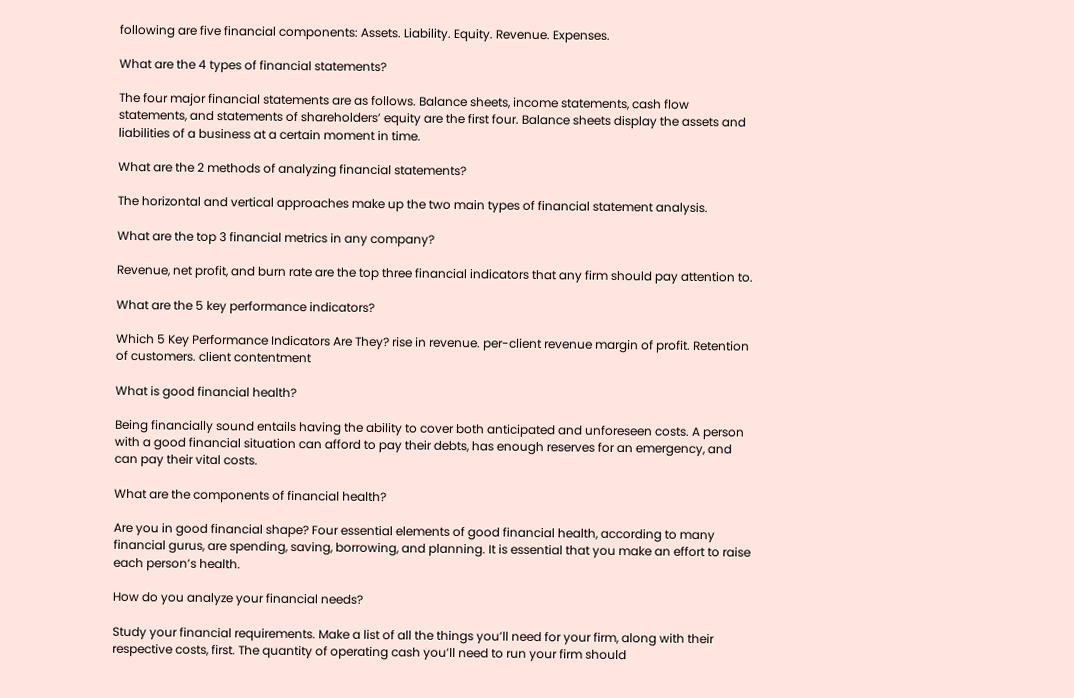following are five financial components: Assets. Liability. Equity. Revenue. Expenses.

What are the 4 types of financial statements?

The four major financial statements are as follows. Balance sheets, income statements, cash flow statements, and statements of shareholders’ equity are the first four. Balance sheets display the assets and liabilities of a business at a certain moment in time.

What are the 2 methods of analyzing financial statements?

The horizontal and vertical approaches make up the two main types of financial statement analysis.

What are the top 3 financial metrics in any company?

Revenue, net profit, and burn rate are the top three financial indicators that any firm should pay attention to.

What are the 5 key performance indicators?

Which 5 Key Performance Indicators Are They? rise in revenue. per-client revenue margin of profit. Retention of customers. client contentment

What is good financial health?

Being financially sound entails having the ability to cover both anticipated and unforeseen costs. A person with a good financial situation can afford to pay their debts, has enough reserves for an emergency, and can pay their vital costs.

What are the components of financial health?

Are you in good financial shape? Four essential elements of good financial health, according to many financial gurus, are spending, saving, borrowing, and planning. It is essential that you make an effort to raise each person’s health.

How do you analyze your financial needs?

Study your financial requirements. Make a list of all the things you’ll need for your firm, along with their respective costs, first. The quantity of operating cash you’ll need to run your firm should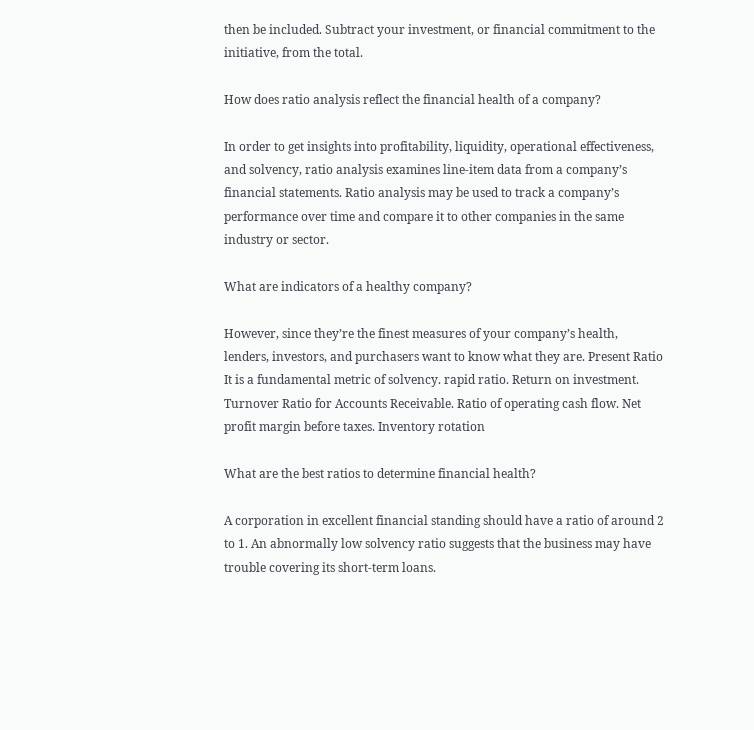then be included. Subtract your investment, or financial commitment to the initiative, from the total.

How does ratio analysis reflect the financial health of a company?

In order to get insights into profitability, liquidity, operational effectiveness, and solvency, ratio analysis examines line-item data from a company’s financial statements. Ratio analysis may be used to track a company’s performance over time and compare it to other companies in the same industry or sector.

What are indicators of a healthy company?

However, since they’re the finest measures of your company’s health, lenders, investors, and purchasers want to know what they are. Present Ratio It is a fundamental metric of solvency. rapid ratio. Return on investment. Turnover Ratio for Accounts Receivable. Ratio of operating cash flow. Net profit margin before taxes. Inventory rotation

What are the best ratios to determine financial health?

A corporation in excellent financial standing should have a ratio of around 2 to 1. An abnormally low solvency ratio suggests that the business may have trouble covering its short-term loans.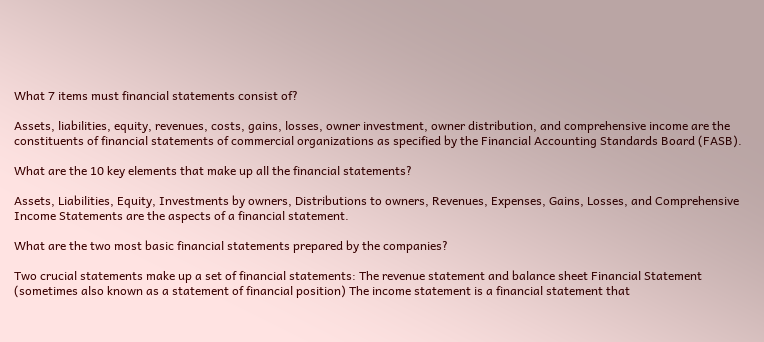What 7 items must financial statements consist of?

Assets, liabilities, equity, revenues, costs, gains, losses, owner investment, owner distribution, and comprehensive income are the constituents of financial statements of commercial organizations as specified by the Financial Accounting Standards Board (FASB).

What are the 10 key elements that make up all the financial statements?

Assets, Liabilities, Equity, Investments by owners, Distributions to owners, Revenues, Expenses, Gains, Losses, and Comprehensive Income Statements are the aspects of a financial statement.

What are the two most basic financial statements prepared by the companies?

Two crucial statements make up a set of financial statements: The revenue statement and balance sheet Financial Statement (sometimes also known as a statement of financial position) The income statement is a financial statement that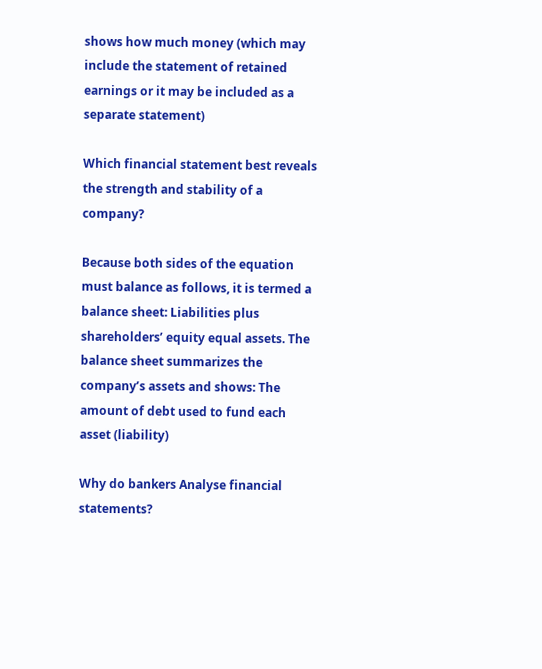shows how much money (which may include the statement of retained earnings or it may be included as a separate statement)

Which financial statement best reveals the strength and stability of a company?

Because both sides of the equation must balance as follows, it is termed a balance sheet: Liabilities plus shareholders’ equity equal assets. The balance sheet summarizes the company’s assets and shows: The amount of debt used to fund each asset (liability)

Why do bankers Analyse financial statements?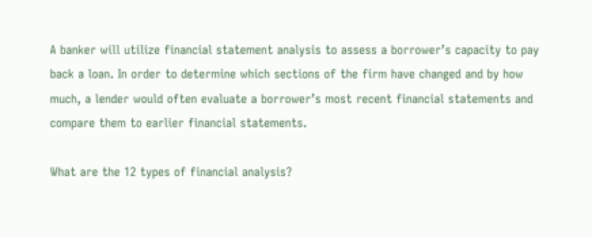A banker will utilize financial statement analysis to assess a borrower’s capacity to pay back a loan. In order to determine which sections of the firm have changed and by how much, a lender would often evaluate a borrower’s most recent financial statements and compare them to earlier financial statements.

What are the 12 types of financial analysis?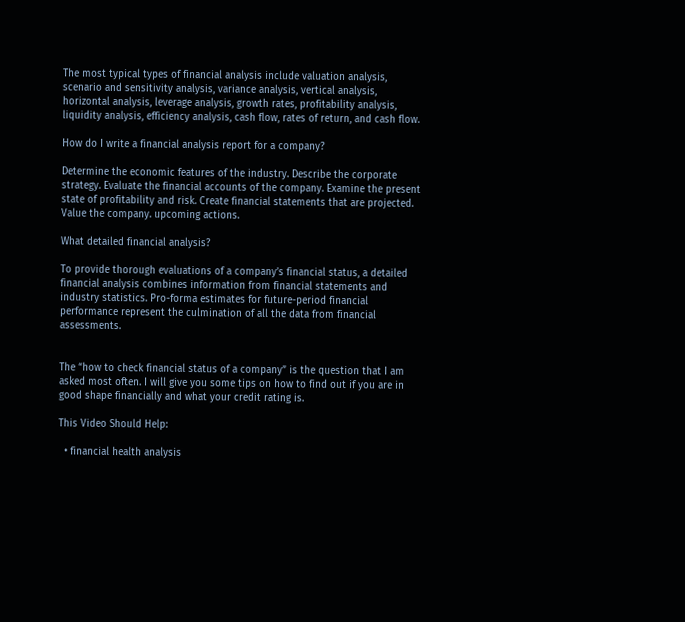The most typical types of financial analysis include valuation analysis, scenario and sensitivity analysis, variance analysis, vertical analysis, horizontal analysis, leverage analysis, growth rates, profitability analysis, liquidity analysis, efficiency analysis, cash flow, rates of return, and cash flow.

How do I write a financial analysis report for a company?

Determine the economic features of the industry. Describe the corporate strategy. Evaluate the financial accounts of the company. Examine the present state of profitability and risk. Create financial statements that are projected. Value the company. upcoming actions.

What detailed financial analysis?

To provide thorough evaluations of a company’s financial status, a detailed financial analysis combines information from financial statements and industry statistics. Pro-forma estimates for future-period financial performance represent the culmination of all the data from financial assessments.


The “how to check financial status of a company” is the question that I am asked most often. I will give you some tips on how to find out if you are in good shape financially and what your credit rating is.

This Video Should Help:

  • financial health analysis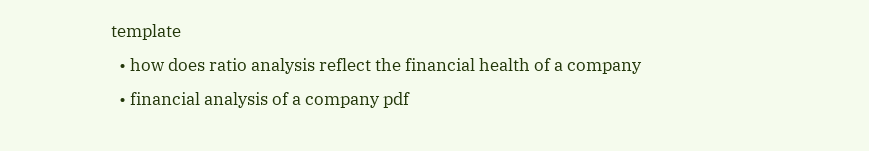template
  • how does ratio analysis reflect the financial health of a company
  • financial analysis of a company pdf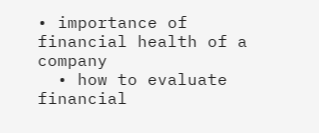• importance of financial health of a company
  • how to evaluate financial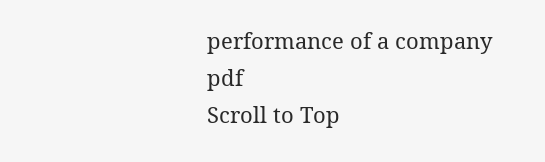performance of a company pdf
Scroll to Top